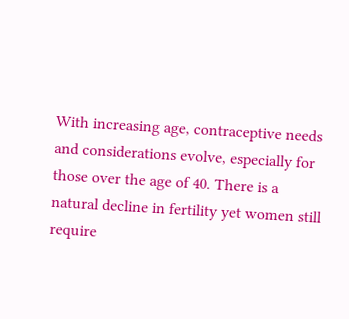With increasing age, contraceptive needs and considerations evolve, especially for those over the age of 40. There is a natural decline in fertility yet women still require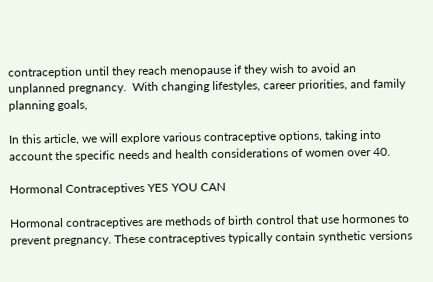contraception until they reach menopause if they wish to avoid an unplanned pregnancy.  With changing lifestyles, career priorities, and family planning goals,

In this article, we will explore various contraceptive options, taking into account the specific needs and health considerations of women over 40.

Hormonal Contraceptives YES YOU CAN

Hormonal contraceptives are methods of birth control that use hormones to prevent pregnancy. These contraceptives typically contain synthetic versions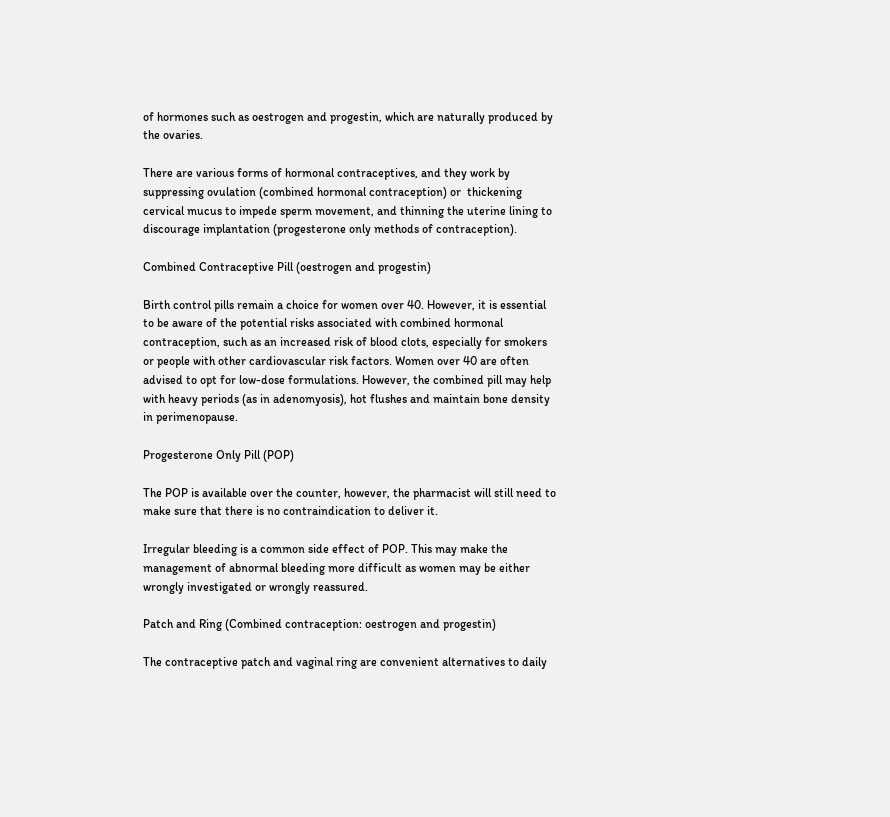of hormones such as oestrogen and progestin, which are naturally produced by the ovaries.

There are various forms of hormonal contraceptives, and they work by suppressing ovulation (combined hormonal contraception) or  thickening cervical mucus to impede sperm movement, and thinning the uterine lining to discourage implantation (progesterone only methods of contraception).

Combined Contraceptive Pill (oestrogen and progestin)

Birth control pills remain a choice for women over 40. However, it is essential to be aware of the potential risks associated with combined hormonal contraception, such as an increased risk of blood clots, especially for smokers or people with other cardiovascular risk factors. Women over 40 are often advised to opt for low-dose formulations. However, the combined pill may help with heavy periods (as in adenomyosis), hot flushes and maintain bone density in perimenopause.

Progesterone Only Pill (POP)

The POP is available over the counter, however, the pharmacist will still need to make sure that there is no contraindication to deliver it.

Irregular bleeding is a common side effect of POP. This may make the management of abnormal bleeding more difficult as women may be either wrongly investigated or wrongly reassured.

Patch and Ring (Combined contraception: oestrogen and progestin)

The contraceptive patch and vaginal ring are convenient alternatives to daily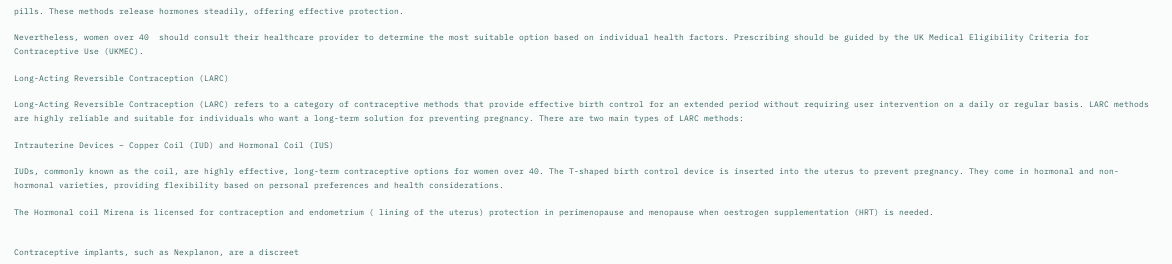pills. These methods release hormones steadily, offering effective protection.

Nevertheless, women over 40  should consult their healthcare provider to determine the most suitable option based on individual health factors. Prescribing should be guided by the UK Medical Eligibility Criteria for Contraceptive Use (UKMEC).

Long-Acting Reversible Contraception (LARC)

Long-Acting Reversible Contraception (LARC) refers to a category of contraceptive methods that provide effective birth control for an extended period without requiring user intervention on a daily or regular basis. LARC methods are highly reliable and suitable for individuals who want a long-term solution for preventing pregnancy. There are two main types of LARC methods:

Intrauterine Devices – Copper Coil (IUD) and Hormonal Coil (IUS)

IUDs, commonly known as the coil, are highly effective, long-term contraceptive options for women over 40. The T-shaped birth control device is inserted into the uterus to prevent pregnancy. They come in hormonal and non-hormonal varieties, providing flexibility based on personal preferences and health considerations.

The Hormonal coil Mirena is licensed for contraception and endometrium ( lining of the uterus) protection in perimenopause and menopause when oestrogen supplementation (HRT) is needed.


Contraceptive implants, such as Nexplanon, are a discreet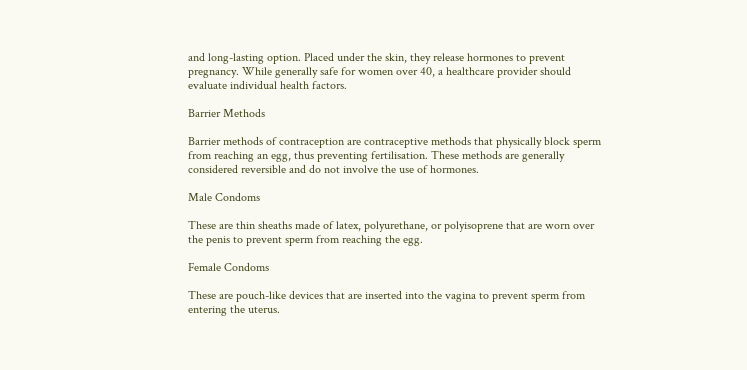and long-lasting option. Placed under the skin, they release hormones to prevent pregnancy. While generally safe for women over 40, a healthcare provider should evaluate individual health factors.

Barrier Methods

Barrier methods of contraception are contraceptive methods that physically block sperm from reaching an egg, thus preventing fertilisation. These methods are generally considered reversible and do not involve the use of hormones.

Male Condoms

These are thin sheaths made of latex, polyurethane, or polyisoprene that are worn over the penis to prevent sperm from reaching the egg.

Female Condoms

These are pouch-like devices that are inserted into the vagina to prevent sperm from entering the uterus.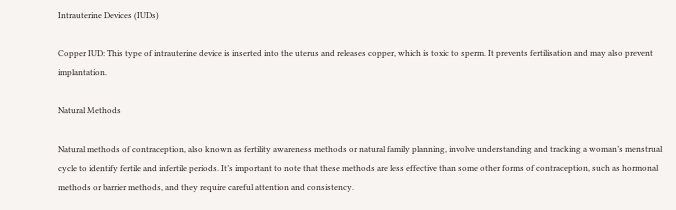Intrauterine Devices (IUDs)

Copper IUD: This type of intrauterine device is inserted into the uterus and releases copper, which is toxic to sperm. It prevents fertilisation and may also prevent implantation.

Natural Methods

Natural methods of contraception, also known as fertility awareness methods or natural family planning, involve understanding and tracking a woman’s menstrual cycle to identify fertile and infertile periods. It’s important to note that these methods are less effective than some other forms of contraception, such as hormonal methods or barrier methods, and they require careful attention and consistency.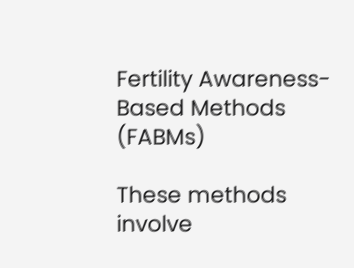Fertility Awareness-Based Methods (FABMs)

These methods involve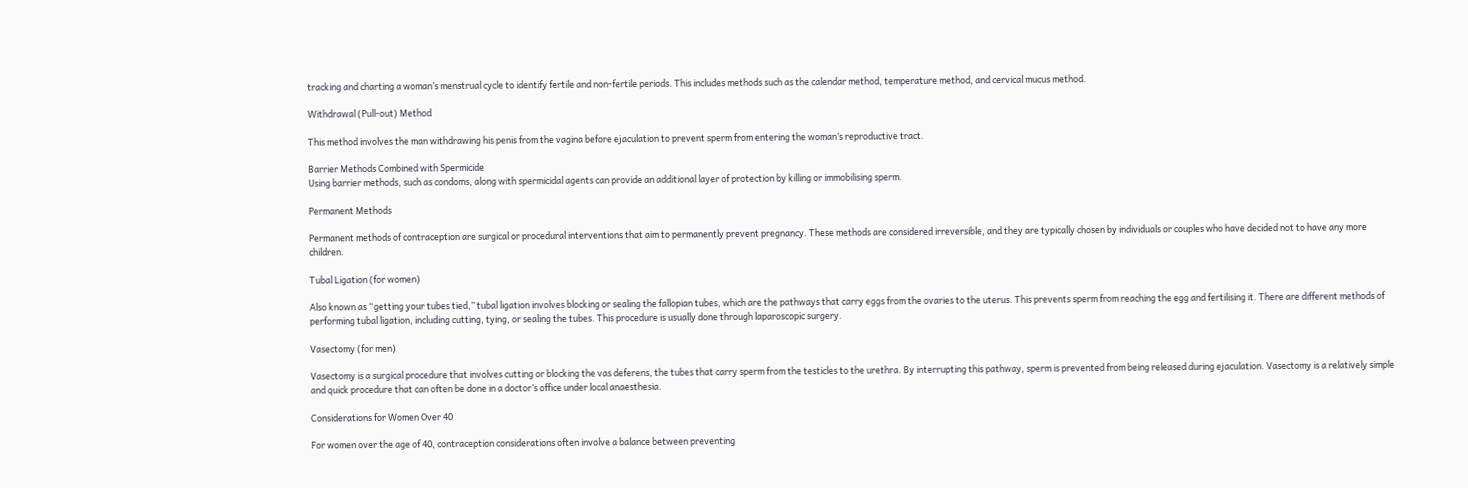tracking and charting a woman’s menstrual cycle to identify fertile and non-fertile periods. This includes methods such as the calendar method, temperature method, and cervical mucus method.

Withdrawal (Pull-out) Method

This method involves the man withdrawing his penis from the vagina before ejaculation to prevent sperm from entering the woman’s reproductive tract.

Barrier Methods Combined with Spermicide
Using barrier methods, such as condoms, along with spermicidal agents can provide an additional layer of protection by killing or immobilising sperm.

Permanent Methods

Permanent methods of contraception are surgical or procedural interventions that aim to permanently prevent pregnancy. These methods are considered irreversible, and they are typically chosen by individuals or couples who have decided not to have any more children.

Tubal Ligation (for women)

Also known as “getting your tubes tied,” tubal ligation involves blocking or sealing the fallopian tubes, which are the pathways that carry eggs from the ovaries to the uterus. This prevents sperm from reaching the egg and fertilising it. There are different methods of performing tubal ligation, including cutting, tying, or sealing the tubes. This procedure is usually done through laparoscopic surgery.

Vasectomy (for men)

Vasectomy is a surgical procedure that involves cutting or blocking the vas deferens, the tubes that carry sperm from the testicles to the urethra. By interrupting this pathway, sperm is prevented from being released during ejaculation. Vasectomy is a relatively simple and quick procedure that can often be done in a doctor’s office under local anaesthesia.

Considerations for Women Over 40

For women over the age of 40, contraception considerations often involve a balance between preventing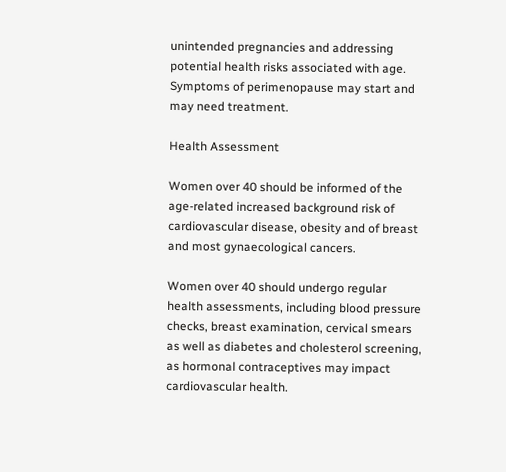unintended pregnancies and addressing potential health risks associated with age. Symptoms of perimenopause may start and may need treatment.

Health Assessment

Women over 40 should be informed of the age-related increased background risk of cardiovascular disease, obesity and of breast and most gynaecological cancers.

Women over 40 should undergo regular health assessments, including blood pressure checks, breast examination, cervical smears as well as diabetes and cholesterol screening, as hormonal contraceptives may impact cardiovascular health.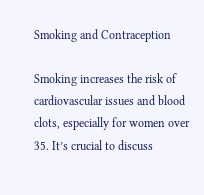Smoking and Contraception

Smoking increases the risk of cardiovascular issues and blood clots, especially for women over 35. It’s crucial to discuss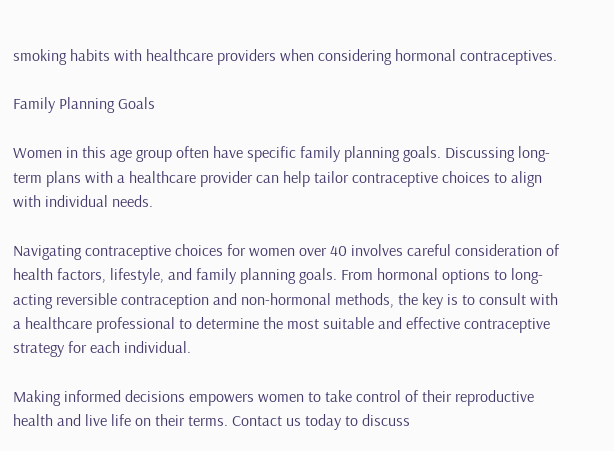smoking habits with healthcare providers when considering hormonal contraceptives.

Family Planning Goals

Women in this age group often have specific family planning goals. Discussing long-term plans with a healthcare provider can help tailor contraceptive choices to align with individual needs.

Navigating contraceptive choices for women over 40 involves careful consideration of health factors, lifestyle, and family planning goals. From hormonal options to long-acting reversible contraception and non-hormonal methods, the key is to consult with a healthcare professional to determine the most suitable and effective contraceptive strategy for each individual.

Making informed decisions empowers women to take control of their reproductive health and live life on their terms. Contact us today to discuss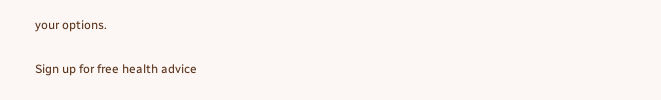your options.

Sign up for free health advice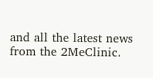and all the latest news from the 2MeClinic.